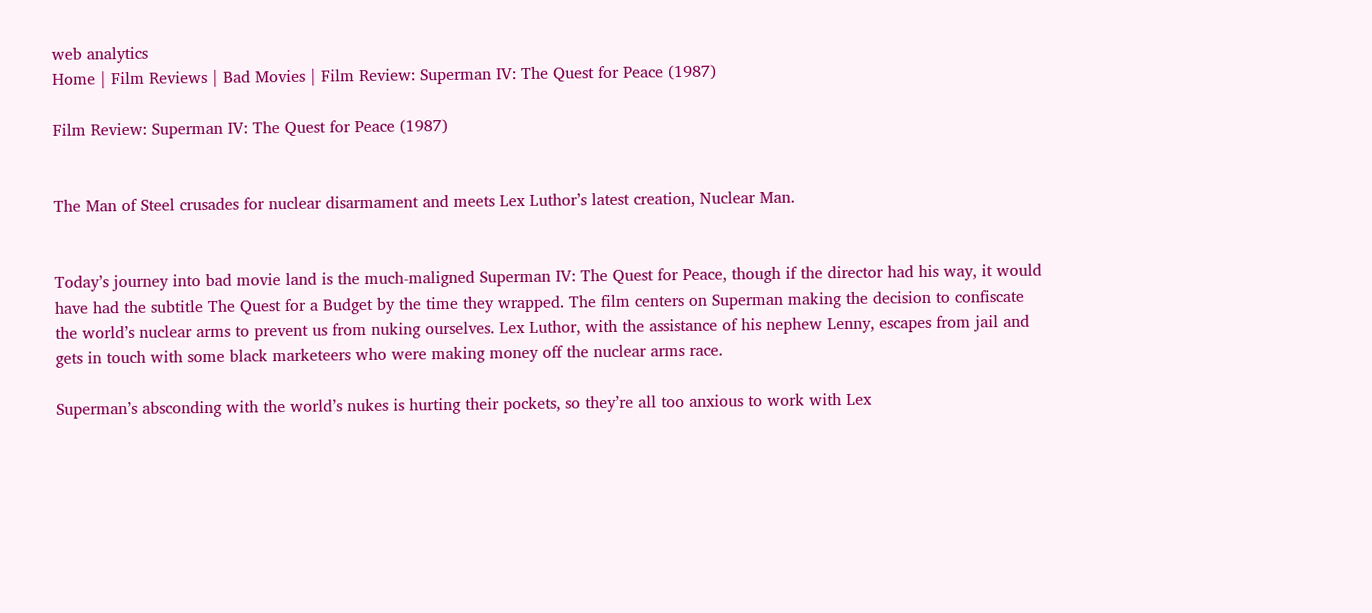web analytics
Home | Film Reviews | Bad Movies | Film Review: Superman IV: The Quest for Peace (1987)

Film Review: Superman IV: The Quest for Peace (1987)


The Man of Steel crusades for nuclear disarmament and meets Lex Luthor’s latest creation, Nuclear Man.


Today’s journey into bad movie land is the much-maligned Superman IV: The Quest for Peace, though if the director had his way, it would have had the subtitle The Quest for a Budget by the time they wrapped. The film centers on Superman making the decision to confiscate the world’s nuclear arms to prevent us from nuking ourselves. Lex Luthor, with the assistance of his nephew Lenny, escapes from jail and gets in touch with some black marketeers who were making money off the nuclear arms race.

Superman’s absconding with the world’s nukes is hurting their pockets, so they’re all too anxious to work with Lex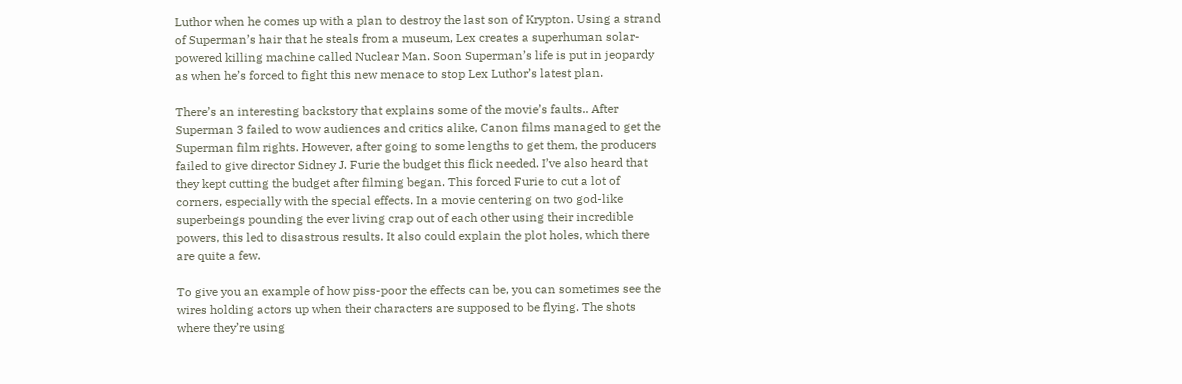Luthor when he comes up with a plan to destroy the last son of Krypton. Using a strand of Superman’s hair that he steals from a museum, Lex creates a superhuman solar-powered killing machine called Nuclear Man. Soon Superman’s life is put in jeopardy as when he’s forced to fight this new menace to stop Lex Luthor’s latest plan.

There’s an interesting backstory that explains some of the movie’s faults.. After Superman 3 failed to wow audiences and critics alike, Canon films managed to get the Superman film rights. However, after going to some lengths to get them, the producers failed to give director Sidney J. Furie the budget this flick needed. I’ve also heard that they kept cutting the budget after filming began. This forced Furie to cut a lot of corners, especially with the special effects. In a movie centering on two god-like superbeings pounding the ever living crap out of each other using their incredible powers, this led to disastrous results. It also could explain the plot holes, which there are quite a few.

To give you an example of how piss-poor the effects can be, you can sometimes see the wires holding actors up when their characters are supposed to be flying. The shots where they’re using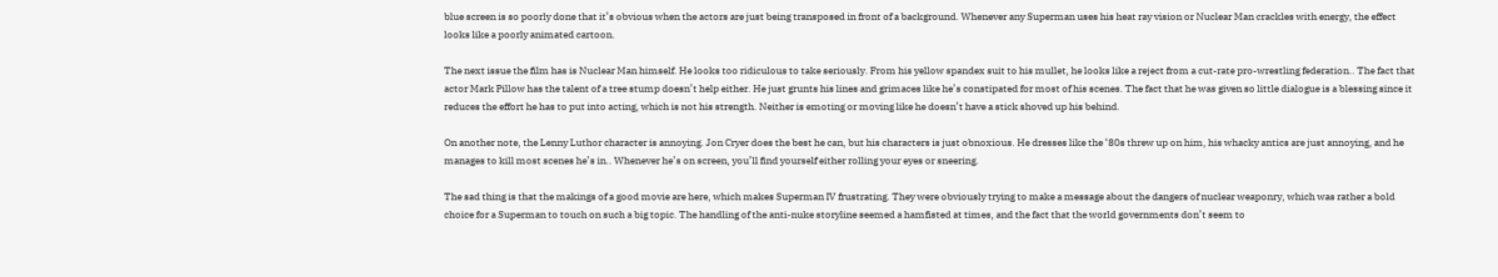blue screen is so poorly done that it’s obvious when the actors are just being transposed in front of a background. Whenever any Superman uses his heat ray vision or Nuclear Man crackles with energy, the effect looks like a poorly animated cartoon.

The next issue the film has is Nuclear Man himself. He looks too ridiculous to take seriously. From his yellow spandex suit to his mullet, he looks like a reject from a cut-rate pro-wrestling federation.. The fact that actor Mark Pillow has the talent of a tree stump doesn’t help either. He just grunts his lines and grimaces like he’s constipated for most of his scenes. The fact that he was given so little dialogue is a blessing since it reduces the effort he has to put into acting, which is not his strength. Neither is emoting or moving like he doesn’t have a stick shoved up his behind.

On another note, the Lenny Luthor character is annoying. Jon Cryer does the best he can, but his characters is just obnoxious. He dresses like the ‘80s threw up on him, his whacky antics are just annoying, and he manages to kill most scenes he’s in.. Whenever he’s on screen, you’ll find yourself either rolling your eyes or sneering.

The sad thing is that the makings of a good movie are here, which makes Superman IV frustrating. They were obviously trying to make a message about the dangers of nuclear weaponry, which was rather a bold choice for a Superman to touch on such a big topic. The handling of the anti-nuke storyline seemed a hamfisted at times, and the fact that the world governments don’t seem to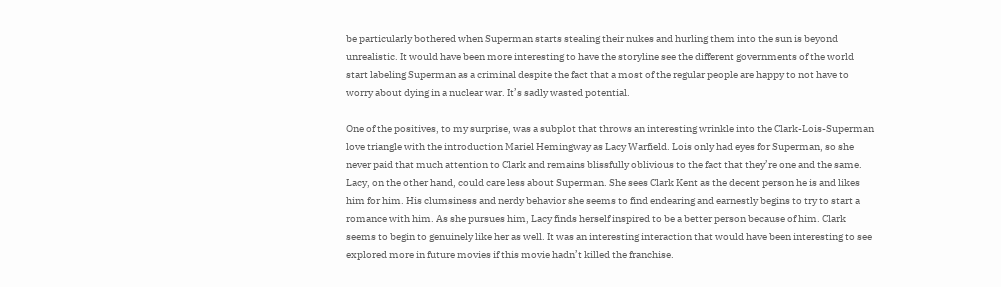be particularly bothered when Superman starts stealing their nukes and hurling them into the sun is beyond unrealistic. It would have been more interesting to have the storyline see the different governments of the world start labeling Superman as a criminal despite the fact that a most of the regular people are happy to not have to worry about dying in a nuclear war. It’s sadly wasted potential.

One of the positives, to my surprise, was a subplot that throws an interesting wrinkle into the Clark-Lois-Superman love triangle with the introduction Mariel Hemingway as Lacy Warfield. Lois only had eyes for Superman, so she never paid that much attention to Clark and remains blissfully oblivious to the fact that they’re one and the same. Lacy, on the other hand, could care less about Superman. She sees Clark Kent as the decent person he is and likes him for him. His clumsiness and nerdy behavior she seems to find endearing and earnestly begins to try to start a romance with him. As she pursues him, Lacy finds herself inspired to be a better person because of him. Clark seems to begin to genuinely like her as well. It was an interesting interaction that would have been interesting to see explored more in future movies if this movie hadn’t killed the franchise.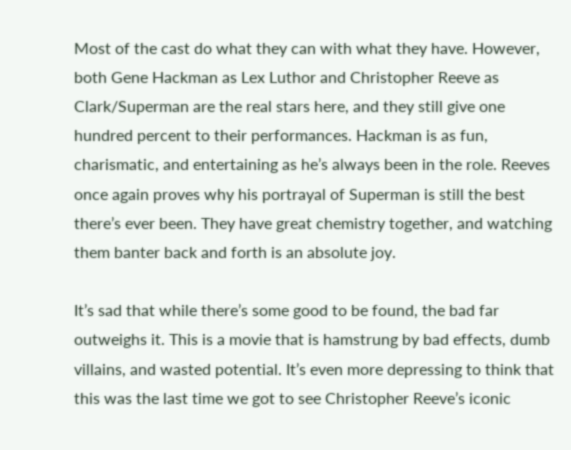Most of the cast do what they can with what they have. However, both Gene Hackman as Lex Luthor and Christopher Reeve as Clark/Superman are the real stars here, and they still give one hundred percent to their performances. Hackman is as fun, charismatic, and entertaining as he’s always been in the role. Reeves once again proves why his portrayal of Superman is still the best there’s ever been. They have great chemistry together, and watching them banter back and forth is an absolute joy.

It’s sad that while there’s some good to be found, the bad far outweighs it. This is a movie that is hamstrung by bad effects, dumb villains, and wasted potential. It’s even more depressing to think that this was the last time we got to see Christopher Reeve’s iconic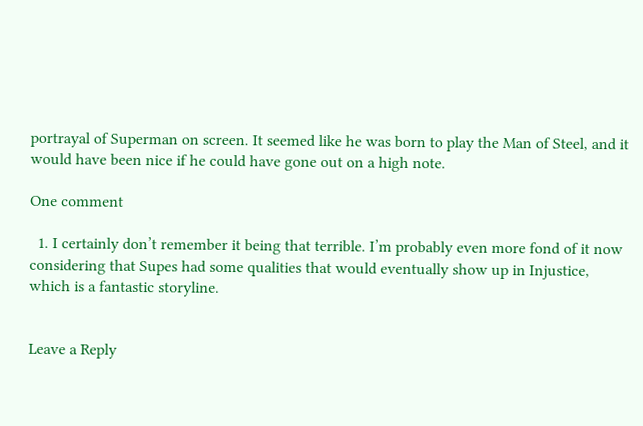portrayal of Superman on screen. It seemed like he was born to play the Man of Steel, and it would have been nice if he could have gone out on a high note.

One comment

  1. I certainly don’t remember it being that terrible. I’m probably even more fond of it now considering that Supes had some qualities that would eventually show up in Injustice, which is a fantastic storyline.


Leave a Reply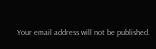Your email address will not be published.